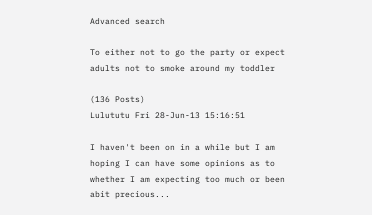Advanced search

To either not to go the party or expect adults not to smoke around my toddler

(136 Posts)
Lulututu Fri 28-Jun-13 15:16:51

I haven't been on in a while but I am hoping I can have some opinions as to whether I am expecting too much or been abit precious...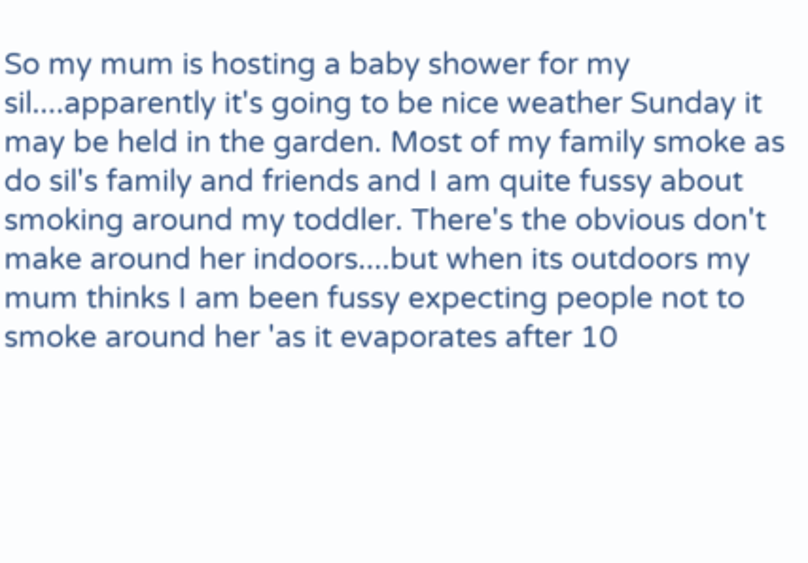So my mum is hosting a baby shower for my sil....apparently it's going to be nice weather Sunday it may be held in the garden. Most of my family smoke as do sil's family and friends and I am quite fussy about smoking around my toddler. There's the obvious don't make around her indoors....but when its outdoors my mum thinks I am been fussy expecting people not to smoke around her 'as it evaporates after 10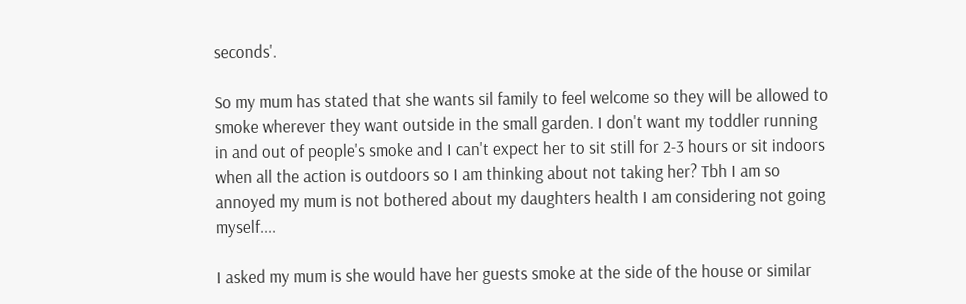seconds'.

So my mum has stated that she wants sil family to feel welcome so they will be allowed to smoke wherever they want outside in the small garden. I don't want my toddler running in and out of people's smoke and I can't expect her to sit still for 2-3 hours or sit indoors when all the action is outdoors so I am thinking about not taking her? Tbh I am so annoyed my mum is not bothered about my daughters health I am considering not going myself....

I asked my mum is she would have her guests smoke at the side of the house or similar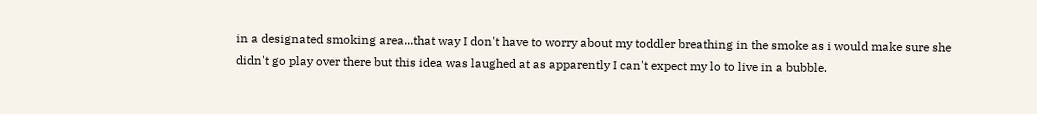in a designated smoking area...that way I don't have to worry about my toddler breathing in the smoke as i would make sure she didn't go play over there but this idea was laughed at as apparently I can't expect my lo to live in a bubble.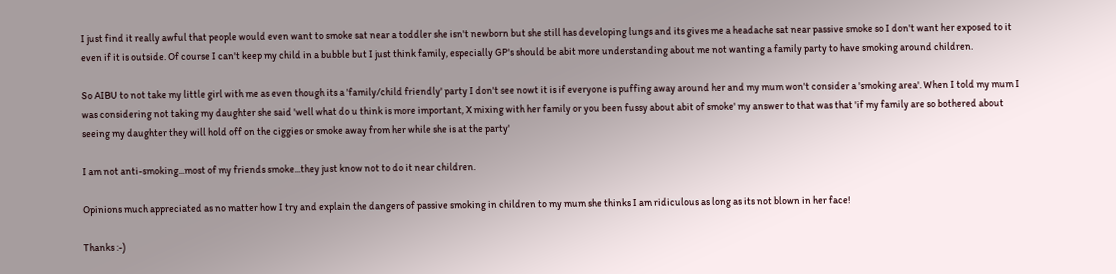I just find it really awful that people would even want to smoke sat near a toddler she isn't newborn but she still has developing lungs and its gives me a headache sat near passive smoke so I don't want her exposed to it even if it is outside. Of course I can't keep my child in a bubble but I just think family, especially GP's should be abit more understanding about me not wanting a family party to have smoking around children.

So AIBU to not take my little girl with me as even though its a 'family/child friendly' party I don't see nowt it is if everyone is puffing away around her and my mum won't consider a 'smoking area'. When I told my mum I was considering not taking my daughter she said 'well what do u think is more important, X mixing with her family or you been fussy about abit of smoke' my answer to that was that 'if my family are so bothered about seeing my daughter they will hold off on the ciggies or smoke away from her while she is at the party'

I am not anti-smoking...most of my friends smoke...they just know not to do it near children.

Opinions much appreciated as no matter how I try and explain the dangers of passive smoking in children to my mum she thinks I am ridiculous as long as its not blown in her face!

Thanks :-)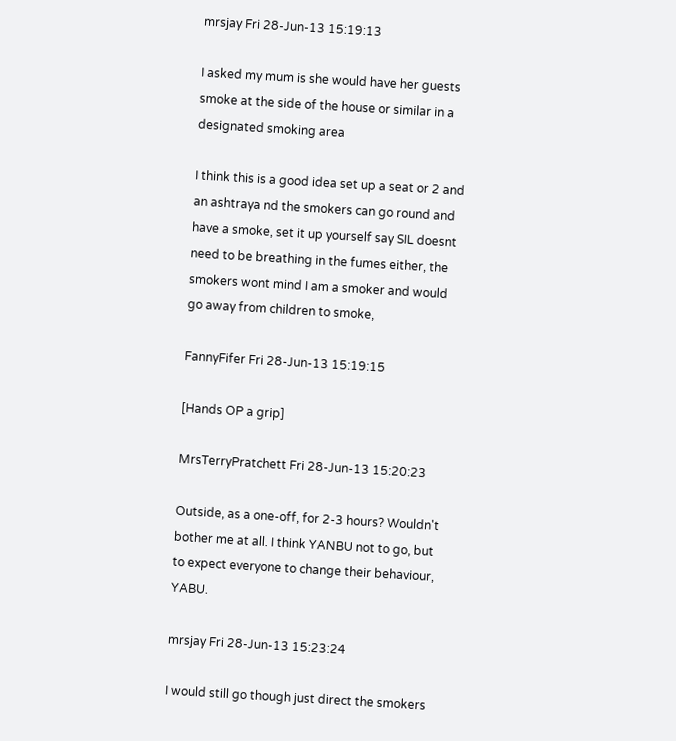mrsjay Fri 28-Jun-13 15:19:13

I asked my mum is she would have her guests smoke at the side of the house or similar in a designated smoking area

I think this is a good idea set up a seat or 2 and an ashtraya nd the smokers can go round and have a smoke, set it up yourself say SIL doesnt need to be breathing in the fumes either, the smokers wont mind I am a smoker and would go away from children to smoke,

FannyFifer Fri 28-Jun-13 15:19:15

[Hands OP a grip]

MrsTerryPratchett Fri 28-Jun-13 15:20:23

Outside, as a one-off, for 2-3 hours? Wouldn't bother me at all. I think YANBU not to go, but to expect everyone to change their behaviour, YABU.

mrsjay Fri 28-Jun-13 15:23:24

I would still go though just direct the smokers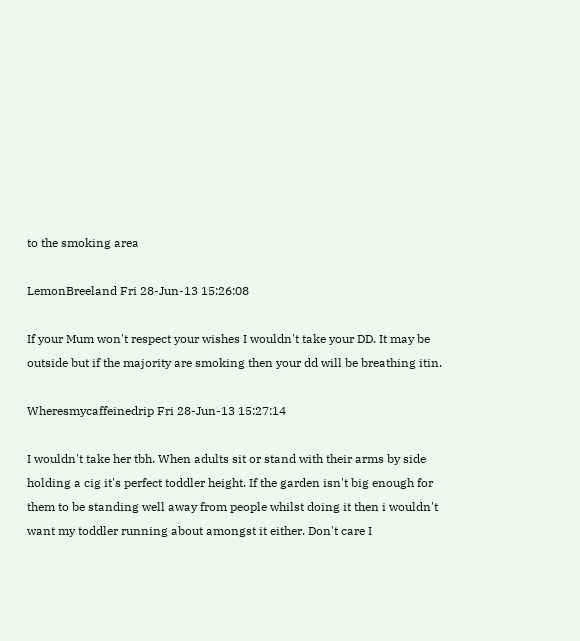to the smoking area

LemonBreeland Fri 28-Jun-13 15:26:08

If your Mum won't respect your wishes I wouldn't take your DD. It may be outside but if the majority are smoking then your dd will be breathing itin.

Wheresmycaffeinedrip Fri 28-Jun-13 15:27:14

I wouldn't take her tbh. When adults sit or stand with their arms by side holding a cig it's perfect toddler height. If the garden isn't big enough for them to be standing well away from people whilst doing it then i wouldn't want my toddler running about amongst it either. Don't care I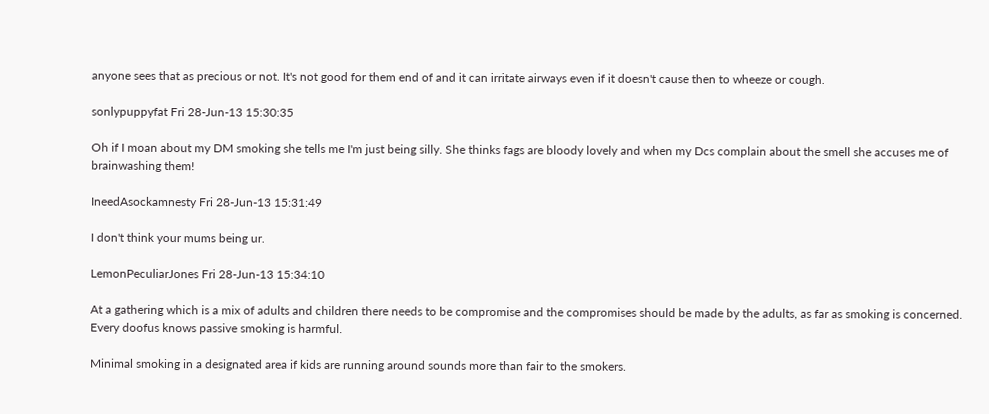anyone sees that as precious or not. It's not good for them end of and it can irritate airways even if it doesn't cause then to wheeze or cough.

sonlypuppyfat Fri 28-Jun-13 15:30:35

Oh if I moan about my DM smoking she tells me I'm just being silly. She thinks fags are bloody lovely and when my Dcs complain about the smell she accuses me of brainwashing them!

IneedAsockamnesty Fri 28-Jun-13 15:31:49

I don't think your mums being ur.

LemonPeculiarJones Fri 28-Jun-13 15:34:10

At a gathering which is a mix of adults and children there needs to be compromise and the compromises should be made by the adults, as far as smoking is concerned. Every doofus knows passive smoking is harmful.

Minimal smoking in a designated area if kids are running around sounds more than fair to the smokers.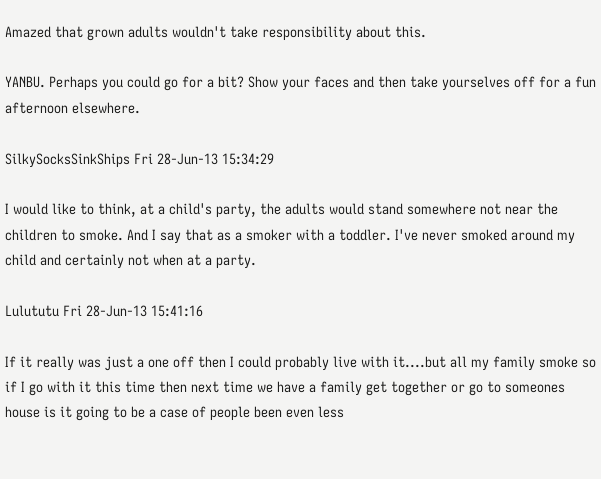Amazed that grown adults wouldn't take responsibility about this.

YANBU. Perhaps you could go for a bit? Show your faces and then take yourselves off for a fun afternoon elsewhere.

SilkySocksSinkShips Fri 28-Jun-13 15:34:29

I would like to think, at a child's party, the adults would stand somewhere not near the children to smoke. And I say that as a smoker with a toddler. I've never smoked around my child and certainly not when at a party.

Lulututu Fri 28-Jun-13 15:41:16

If it really was just a one off then I could probably live with it....but all my family smoke so if I go with it this time then next time we have a family get together or go to someones house is it going to be a case of people been even less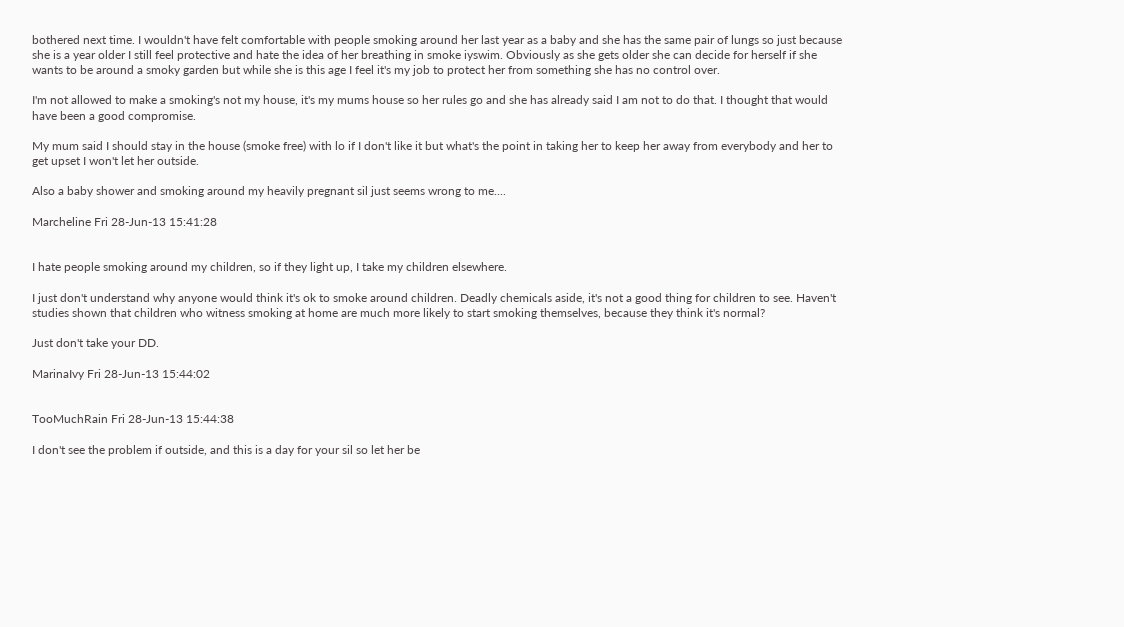bothered next time. I wouldn't have felt comfortable with people smoking around her last year as a baby and she has the same pair of lungs so just because she is a year older I still feel protective and hate the idea of her breathing in smoke iyswim. Obviously as she gets older she can decide for herself if she wants to be around a smoky garden but while she is this age I feel it's my job to protect her from something she has no control over.

I'm not allowed to make a smoking's not my house, it's my mums house so her rules go and she has already said I am not to do that. I thought that would have been a good compromise.

My mum said I should stay in the house (smoke free) with lo if I don't like it but what's the point in taking her to keep her away from everybody and her to get upset I won't let her outside.

Also a baby shower and smoking around my heavily pregnant sil just seems wrong to me....

Marcheline Fri 28-Jun-13 15:41:28


I hate people smoking around my children, so if they light up, I take my children elsewhere.

I just don't understand why anyone would think it's ok to smoke around children. Deadly chemicals aside, it's not a good thing for children to see. Haven't studies shown that children who witness smoking at home are much more likely to start smoking themselves, because they think it's normal?

Just don't take your DD.

MarinaIvy Fri 28-Jun-13 15:44:02


TooMuchRain Fri 28-Jun-13 15:44:38

I don't see the problem if outside, and this is a day for your sil so let her be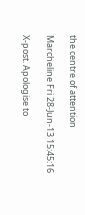the centre of attention

Marcheline Fri 28-Jun-13 15:45:16

X-post. Apologise to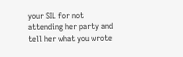your SIL for not attending her party and tell her what you wrote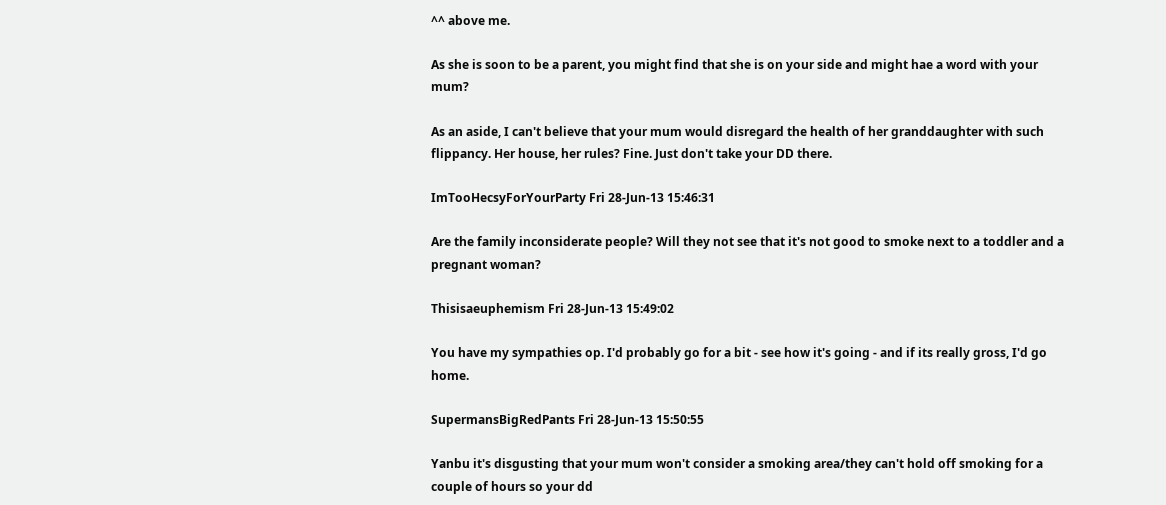^^ above me.

As she is soon to be a parent, you might find that she is on your side and might hae a word with your mum?

As an aside, I can't believe that your mum would disregard the health of her granddaughter with such flippancy. Her house, her rules? Fine. Just don't take your DD there.

ImTooHecsyForYourParty Fri 28-Jun-13 15:46:31

Are the family inconsiderate people? Will they not see that it's not good to smoke next to a toddler and a pregnant woman?

Thisisaeuphemism Fri 28-Jun-13 15:49:02

You have my sympathies op. I'd probably go for a bit - see how it's going - and if its really gross, I'd go home.

SupermansBigRedPants Fri 28-Jun-13 15:50:55

Yanbu it's disgusting that your mum won't consider a smoking area/they can't hold off smoking for a couple of hours so your dd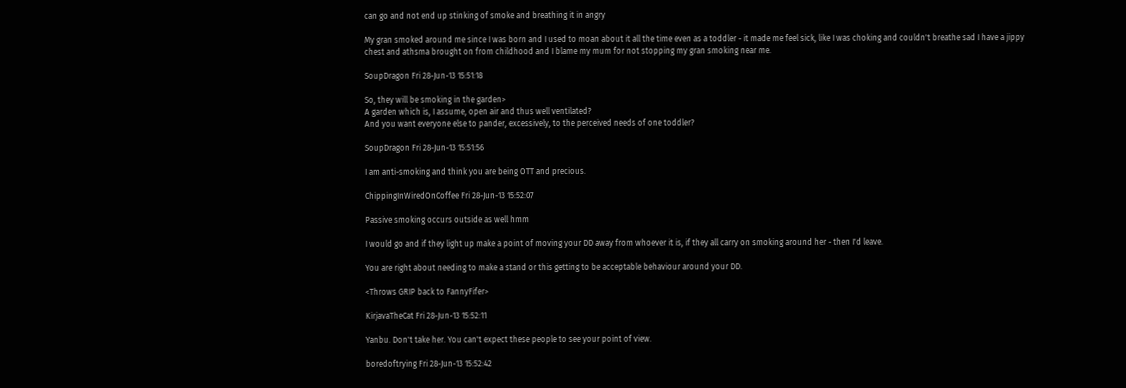can go and not end up stinking of smoke and breathing it in angry

My gran smoked around me since I was born and I used to moan about it all the time even as a toddler - it made me feel sick, like I was choking and couldn't breathe sad I have a jippy chest and athsma brought on from childhood and I blame my mum for not stopping my gran smoking near me.

SoupDragon Fri 28-Jun-13 15:51:18

So, they will be smoking in the garden>
A garden which is, I assume, open air and thus well ventilated?
And you want everyone else to pander, excessively, to the perceived needs of one toddler?

SoupDragon Fri 28-Jun-13 15:51:56

I am anti-smoking and think you are being OTT and precious.

ChippingInWiredOnCoffee Fri 28-Jun-13 15:52:07

Passive smoking occurs outside as well hmm

I would go and if they light up make a point of moving your DD away from whoever it is, if they all carry on smoking around her - then I'd leave.

You are right about needing to make a stand or this getting to be acceptable behaviour around your DD.

<Throws GRIP back to FannyFifer>

KirjavaTheCat Fri 28-Jun-13 15:52:11

Yanbu. Don't take her. You can't expect these people to see your point of view.

boredoftrying Fri 28-Jun-13 15:52:42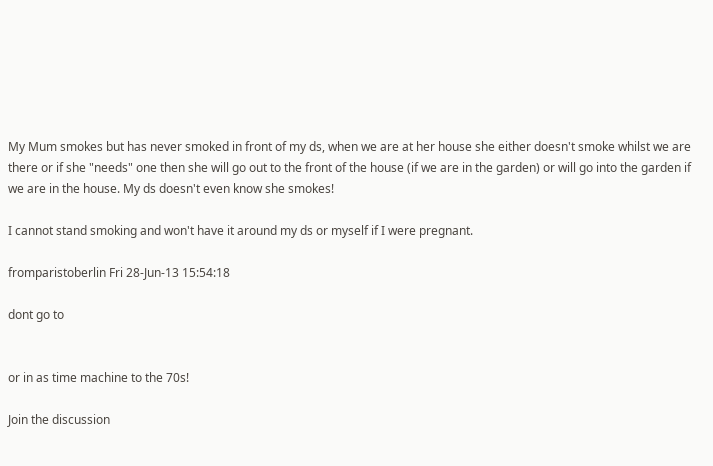My Mum smokes but has never smoked in front of my ds, when we are at her house she either doesn't smoke whilst we are there or if she "needs" one then she will go out to the front of the house (if we are in the garden) or will go into the garden if we are in the house. My ds doesn't even know she smokes!

I cannot stand smoking and won't have it around my ds or myself if I were pregnant.

fromparistoberlin Fri 28-Jun-13 15:54:18

dont go to


or in as time machine to the 70s!

Join the discussion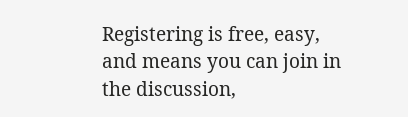Registering is free, easy, and means you can join in the discussion,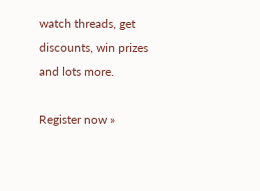watch threads, get discounts, win prizes and lots more.

Register now »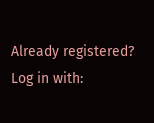Already registered? Log in with: